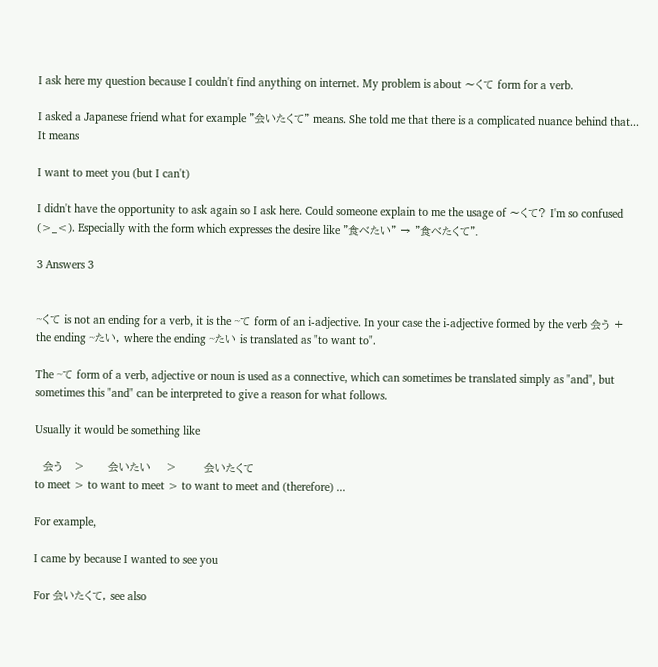I ask here my question because I couldn't find anything on internet. My problem is about 〜くて form for a verb.

I asked a Japanese friend what for example "会いたくて" means. She told me that there is a complicated nuance behind that... It means

I want to meet you (but I can't)

I didn't have the opportunity to ask again so I ask here. Could someone explain to me the usage of 〜くて? I'm so confused (>_<). Especially with the form which expresses the desire like "食べたい" → "食べたくて".

3 Answers 3


~くて is not an ending for a verb, it is the ~て form of an i-adjective. In your case the i-adjective formed by the verb 会う + the ending ~たい, where the ending ~たい is translated as "to want to".

The ~て form of a verb, adjective or noun is used as a connective, which can sometimes be translated simply as "and", but sometimes this "and" can be interpreted to give a reason for what follows.

Usually it would be something like

  会う   >      会いたい    >       会いたくて
to meet > to want to meet > to want to meet and (therefore) ...

For example,

I came by because I wanted to see you

For 会いたくて, see also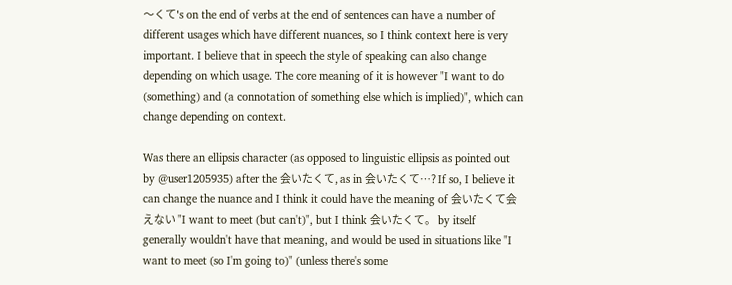〜くて's on the end of verbs at the end of sentences can have a number of different usages which have different nuances, so I think context here is very important. I believe that in speech the style of speaking can also change depending on which usage. The core meaning of it is however "I want to do (something) and (a connotation of something else which is implied)", which can change depending on context.

Was there an ellipsis character (as opposed to linguistic ellipsis as pointed out by @user1205935) after the 会いたくて, as in 会いたくて…? If so, I believe it can change the nuance and I think it could have the meaning of 会いたくて会えない "I want to meet (but can't)", but I think 会いたくて。 by itself generally wouldn't have that meaning, and would be used in situations like "I want to meet (so I'm going to)" (unless there's some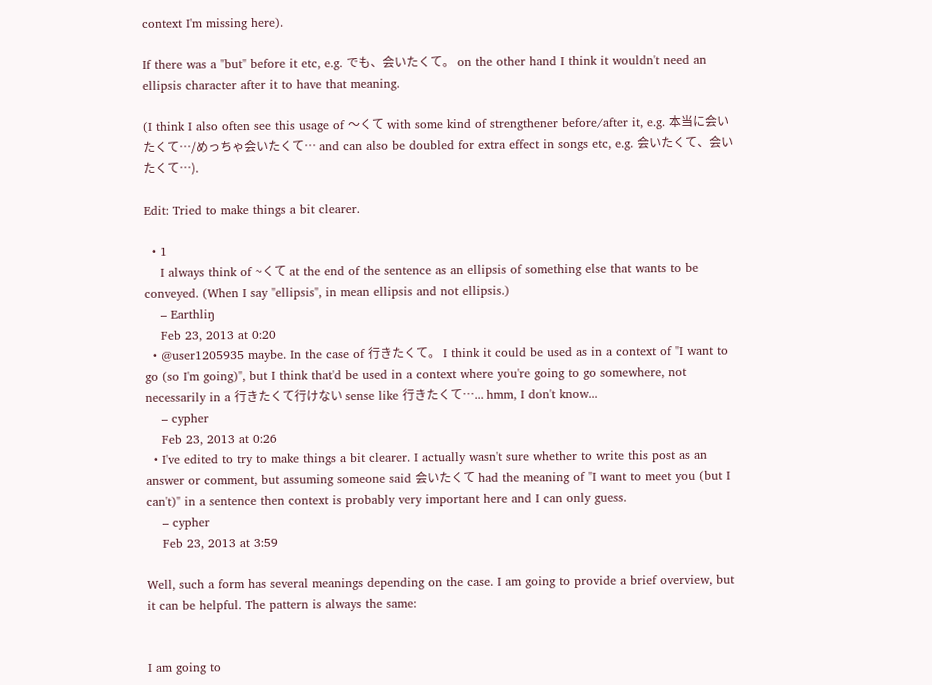context I'm missing here).

If there was a "but" before it etc, e.g. でも、会いたくて。 on the other hand I think it wouldn't need an ellipsis character after it to have that meaning.

(I think I also often see this usage of 〜くて with some kind of strengthener before/after it, e.g. 本当に会いたくて…/めっちゃ会いたくて… and can also be doubled for extra effect in songs etc, e.g. 会いたくて、会いたくて…).

Edit: Tried to make things a bit clearer.

  • 1
    I always think of ~くて at the end of the sentence as an ellipsis of something else that wants to be conveyed. (When I say "ellipsis", in mean ellipsis and not ellipsis.)
    – Earthliŋ
    Feb 23, 2013 at 0:20
  • @user1205935 maybe. In the case of 行きたくて。 I think it could be used as in a context of "I want to go (so I'm going)", but I think that'd be used in a context where you're going to go somewhere, not necessarily in a 行きたくて行けない sense like 行きたくて…... hmm, I don't know...
    – cypher
    Feb 23, 2013 at 0:26
  • I've edited to try to make things a bit clearer. I actually wasn't sure whether to write this post as an answer or comment, but assuming someone said 会いたくて had the meaning of "I want to meet you (but I can't)" in a sentence then context is probably very important here and I can only guess.
    – cypher
    Feb 23, 2013 at 3:59

Well, such a form has several meanings depending on the case. I am going to provide a brief overview, but it can be helpful. The pattern is always the same:


I am going to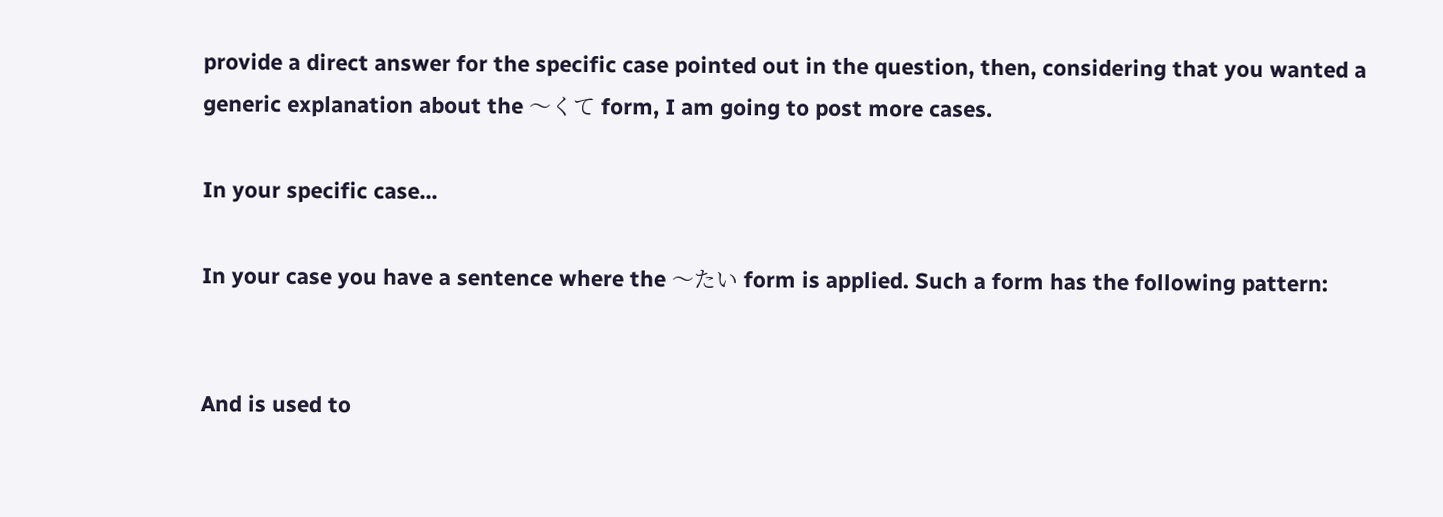provide a direct answer for the specific case pointed out in the question, then, considering that you wanted a generic explanation about the 〜くて form, I am going to post more cases.

In your specific case...

In your case you have a sentence where the 〜たい form is applied. Such a form has the following pattern:


And is used to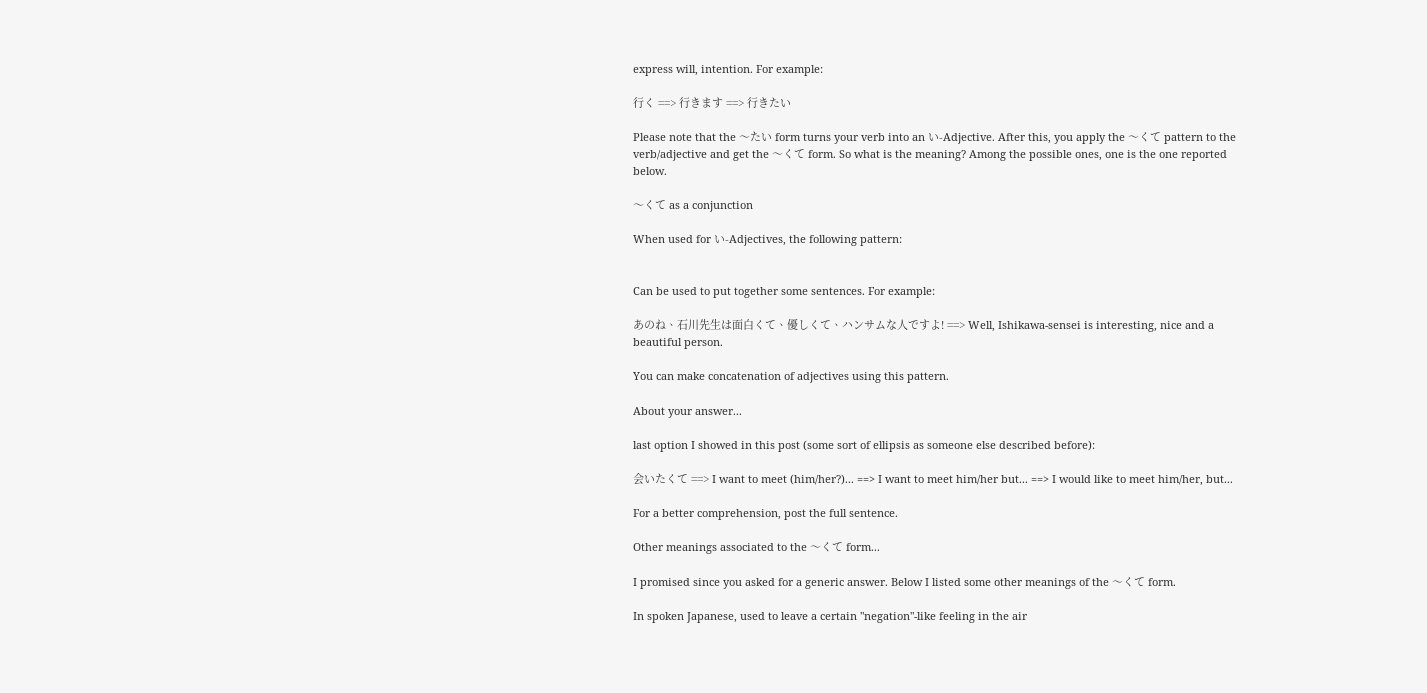express will, intention. For example:

行く ==> 行きます ==> 行きたい

Please note that the 〜たい form turns your verb into an い-Adjective. After this, you apply the 〜くて pattern to the verb/adjective and get the 〜くて form. So what is the meaning? Among the possible ones, one is the one reported below.

〜くて as a conjunction

When used for い-Adjectives, the following pattern:


Can be used to put together some sentences. For example:

あのね、石川先生は面白くて、優しくて、ハンサムな人ですよ! ==> Well, Ishikawa-sensei is interesting, nice and a beautiful person.

You can make concatenation of adjectives using this pattern.

About your answer...

last option I showed in this post (some sort of ellipsis as someone else described before):

会いたくて ==> I want to meet (him/her?)... ==> I want to meet him/her but... ==> I would like to meet him/her, but...

For a better comprehension, post the full sentence.

Other meanings associated to the 〜くて form...

I promised since you asked for a generic answer. Below I listed some other meanings of the 〜くて form.

In spoken Japanese, used to leave a certain "negation"-like feeling in the air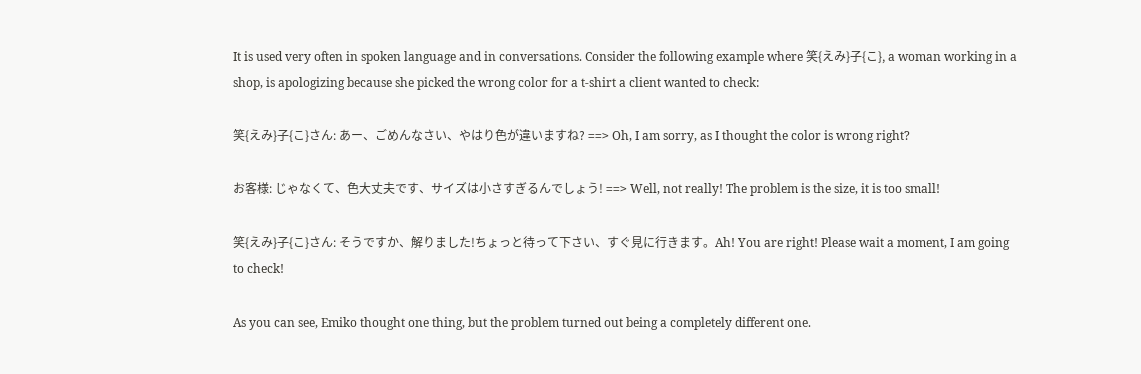It is used very often in spoken language and in conversations. Consider the following example where 笑{えみ}子{こ}, a woman working in a shop, is apologizing because she picked the wrong color for a t-shirt a client wanted to check:

笑{えみ}子{こ}さん: あー、ごめんなさい、やはり色が違いますね? ==> Oh, I am sorry, as I thought the color is wrong right?

お客様: じゃなくて、色大丈夫です、サイズは小さすぎるんでしょう! ==> Well, not really! The problem is the size, it is too small!

笑{えみ}子{こ}さん: そうですか、解りました!ちょっと待って下さい、すぐ見に行きます。Ah! You are right! Please wait a moment, I am going to check!

As you can see, Emiko thought one thing, but the problem turned out being a completely different one.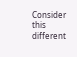Consider this different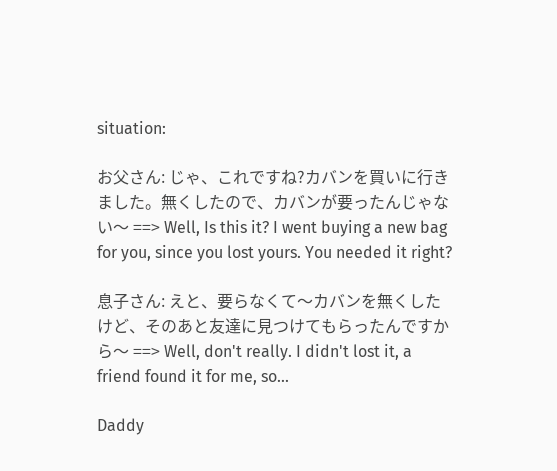situation:

お父さん: じゃ、これですね?カバンを買いに行きました。無くしたので、カバンが要ったんじゃない〜 ==> Well, Is this it? I went buying a new bag for you, since you lost yours. You needed it right?

息子さん: えと、要らなくて〜カバンを無くしたけど、そのあと友達に見つけてもらったんですから〜 ==> Well, don't really. I didn't lost it, a friend found it for me, so...

Daddy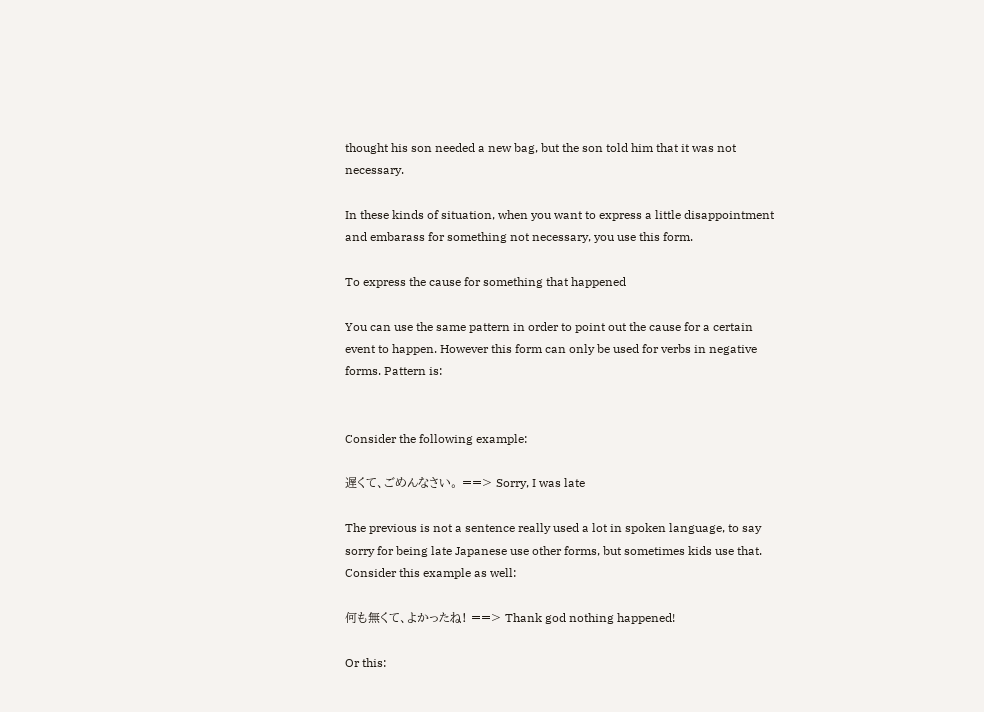thought his son needed a new bag, but the son told him that it was not necessary.

In these kinds of situation, when you want to express a little disappointment and embarass for something not necessary, you use this form.

To express the cause for something that happened

You can use the same pattern in order to point out the cause for a certain event to happen. However this form can only be used for verbs in negative forms. Pattern is:


Consider the following example:

遅くて、ごめんなさい。 ==> Sorry, I was late

The previous is not a sentence really used a lot in spoken language, to say sorry for being late Japanese use other forms, but sometimes kids use that. Consider this example as well:

何も無くて、よかったね! ==> Thank god nothing happened!

Or this: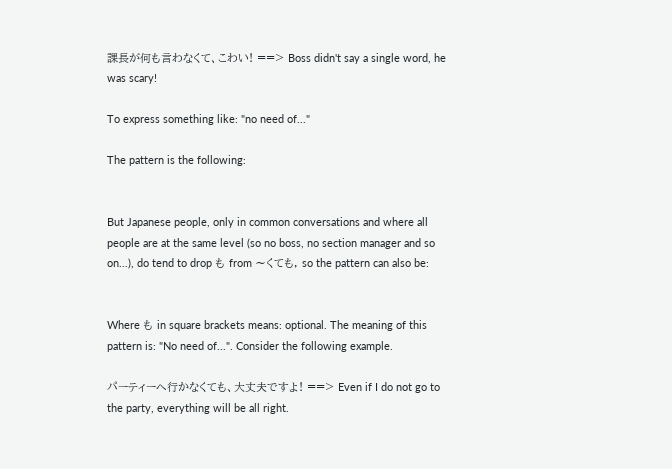課長が何も言わなくて、こわい! ==> Boss didn't say a single word, he was scary!

To express something like: "no need of..."

The pattern is the following:


But Japanese people, only in common conversations and where all people are at the same level (so no boss, no section manager and so on...), do tend to drop も from 〜くても, so the pattern can also be:


Where も in square brackets means: optional. The meaning of this pattern is: "No need of...". Consider the following example.

パーティーへ行かなくても、大丈夫ですよ! ==> Even if I do not go to the party, everything will be all right.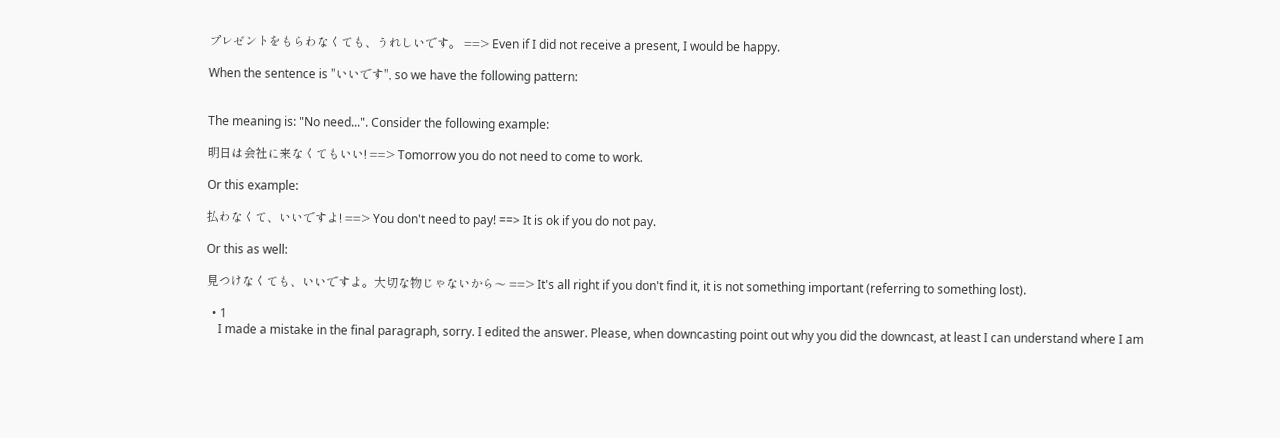プレゼントをもらわなくても、うれしいです。 ==> Even if I did not receive a present, I would be happy.

When the sentence is "いいです", so we have the following pattern:


The meaning is: "No need...". Consider the following example:

明日は会社に来なくてもいい! ==> Tomorrow you do not need to come to work.

Or this example:

払わなくて、いいですよ! ==> You don't need to pay! ==> It is ok if you do not pay.

Or this as well:

見つけなくても、いいですよ。大切な物じゃないから〜 ==> It's all right if you don't find it, it is not something important (referring to something lost).

  • 1
    I made a mistake in the final paragraph, sorry. I edited the answer. Please, when downcasting point out why you did the downcast, at least I can understand where I am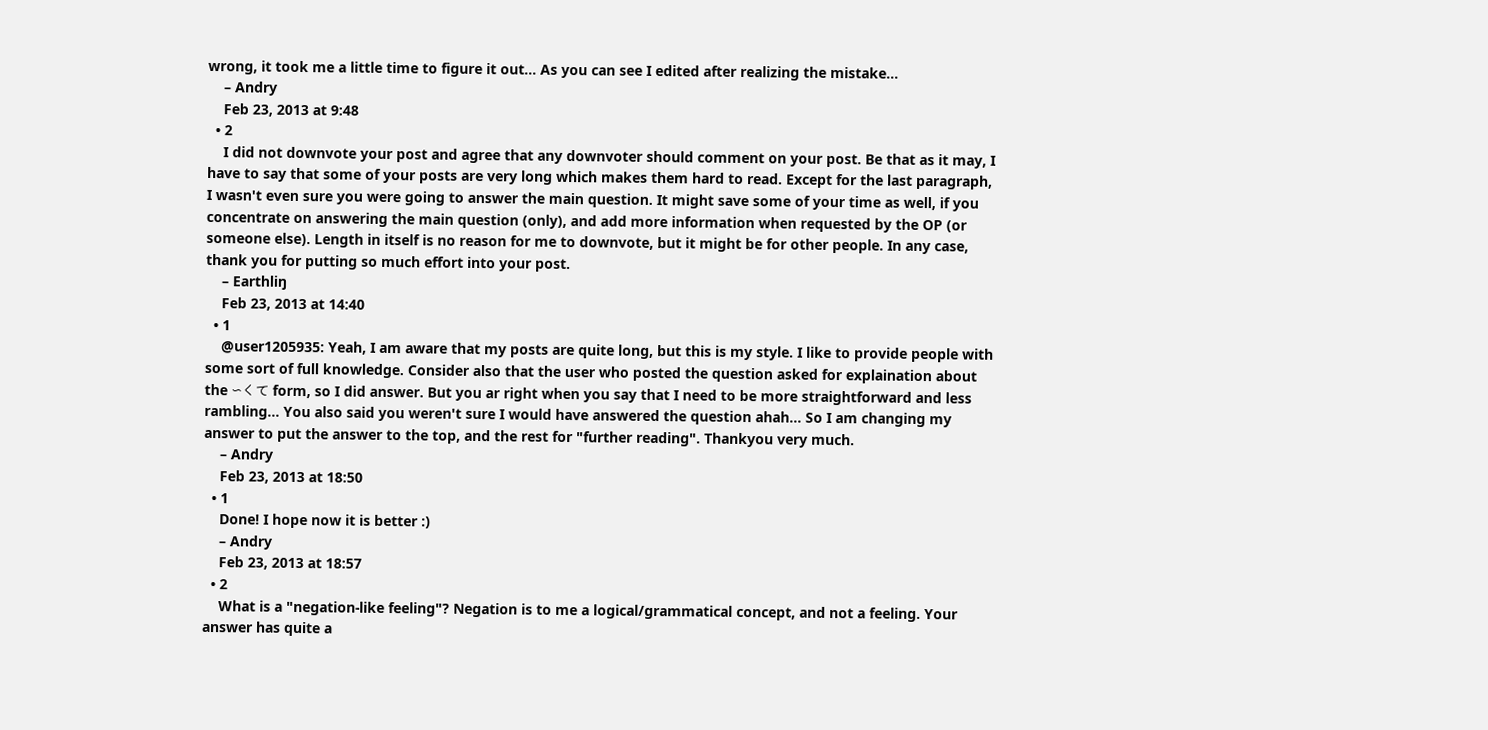wrong, it took me a little time to figure it out... As you can see I edited after realizing the mistake...
    – Andry
    Feb 23, 2013 at 9:48
  • 2
    I did not downvote your post and agree that any downvoter should comment on your post. Be that as it may, I have to say that some of your posts are very long which makes them hard to read. Except for the last paragraph, I wasn't even sure you were going to answer the main question. It might save some of your time as well, if you concentrate on answering the main question (only), and add more information when requested by the OP (or someone else). Length in itself is no reason for me to downvote, but it might be for other people. In any case, thank you for putting so much effort into your post.
    – Earthliŋ
    Feb 23, 2013 at 14:40
  • 1
    @user1205935: Yeah, I am aware that my posts are quite long, but this is my style. I like to provide people with some sort of full knowledge. Consider also that the user who posted the question asked for explaination about the 〜くて form, so I did answer. But you ar right when you say that I need to be more straightforward and less rambling... You also said you weren't sure I would have answered the question ahah... So I am changing my answer to put the answer to the top, and the rest for "further reading". Thankyou very much.
    – Andry
    Feb 23, 2013 at 18:50
  • 1
    Done! I hope now it is better :)
    – Andry
    Feb 23, 2013 at 18:57
  • 2
    What is a "negation-like feeling"? Negation is to me a logical/grammatical concept, and not a feeling. Your answer has quite a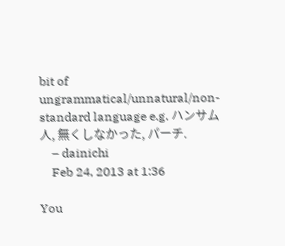bit of ungrammatical/unnatural/non-standard language e.g. ハンサム人, 無くしなかった, パーチ.
    – dainichi
    Feb 24, 2013 at 1:36

You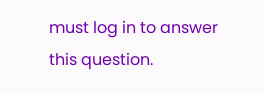must log in to answer this question.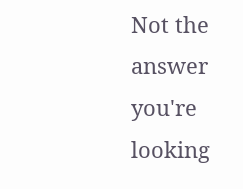Not the answer you're looking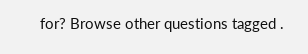for? Browse other questions tagged .